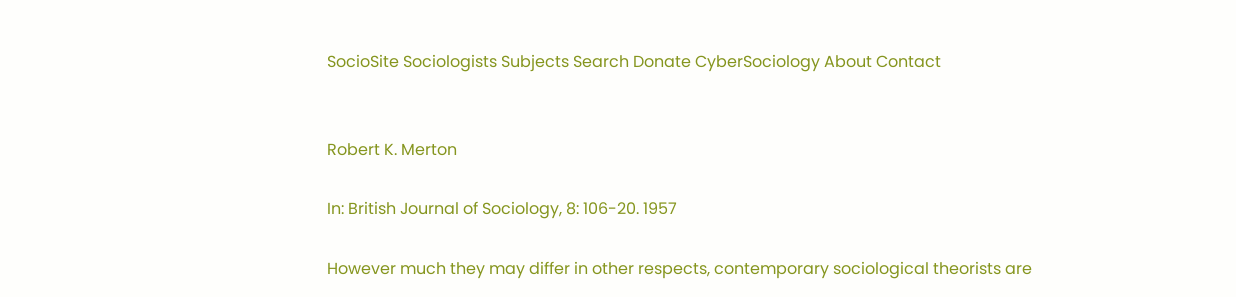SocioSite Sociologists Subjects Search Donate CyberSociology About Contact


Robert K. Merton

In: British Journal of Sociology, 8: 106-20. 1957

However much they may differ in other respects, contemporary sociological theorists are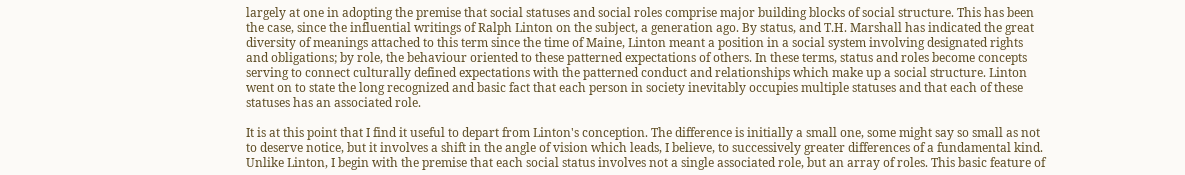largely at one in adopting the premise that social statuses and social roles comprise major building blocks of social structure. This has been the case, since the influential writings of Ralph Linton on the subject, a generation ago. By status, and T.H. Marshall has indicated the great diversity of meanings attached to this term since the time of Maine, Linton meant a position in a social system involving designated rights and obligations; by role, the behaviour oriented to these patterned expectations of others. In these terms, status and roles become concepts serving to connect culturally defined expectations with the patterned conduct and relationships which make up a social structure. Linton went on to state the long recognized and basic fact that each person in society inevitably occupies multiple statuses and that each of these statuses has an associated role.

It is at this point that I find it useful to depart from Linton's conception. The difference is initially a small one, some might say so small as not to deserve notice, but it involves a shift in the angle of vision which leads, I believe, to successively greater differences of a fundamental kind. Unlike Linton, I begin with the premise that each social status involves not a single associated role, but an array of roles. This basic feature of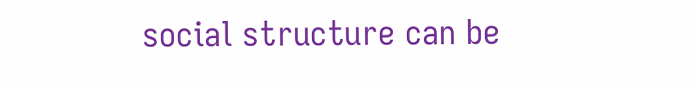social structure can be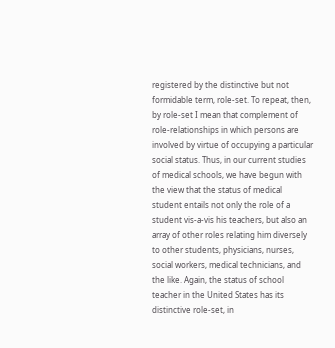registered by the distinctive but not formidable term, role-set. To repeat, then, by role-set I mean that complement of role-relationships in which persons are involved by virtue of occupying a particular social status. Thus, in our current studies of medical schools, we have begun with the view that the status of medical student entails not only the role of a student vis-a-vis his teachers, but also an array of other roles relating him diversely to other students, physicians, nurses, social workers, medical technicians, and the like. Again, the status of school teacher in the United States has its distinctive role-set, in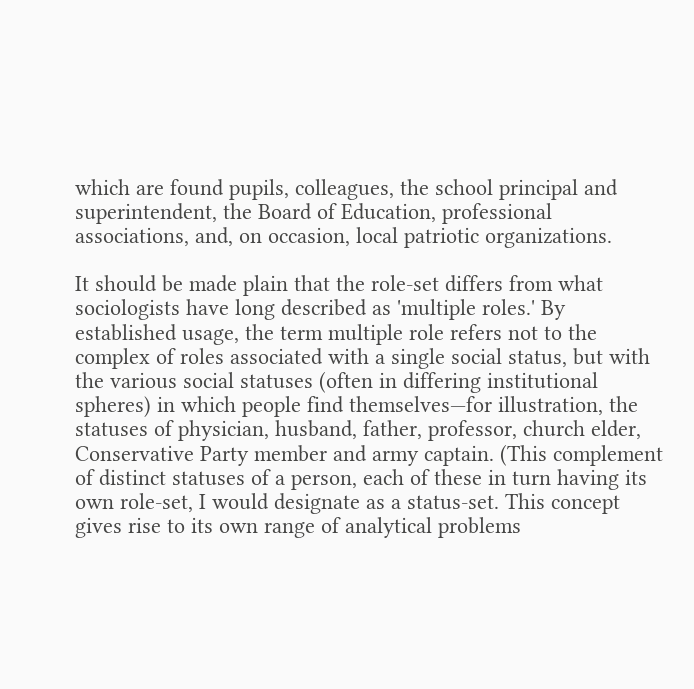which are found pupils, colleagues, the school principal and superintendent, the Board of Education, professional associations, and, on occasion, local patriotic organizations.

It should be made plain that the role-set differs from what sociologists have long described as 'multiple roles.' By established usage, the term multiple role refers not to the complex of roles associated with a single social status, but with the various social statuses (often in differing institutional spheres) in which people find themselves—for illustration, the statuses of physician, husband, father, professor, church elder, Conservative Party member and army captain. (This complement of distinct statuses of a person, each of these in turn having its own role-set, I would designate as a status-set. This concept gives rise to its own range of analytical problems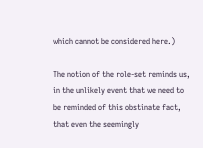which cannot be considered here.)

The notion of the role-set reminds us, in the unlikely event that we need to be reminded of this obstinate fact, that even the seemingly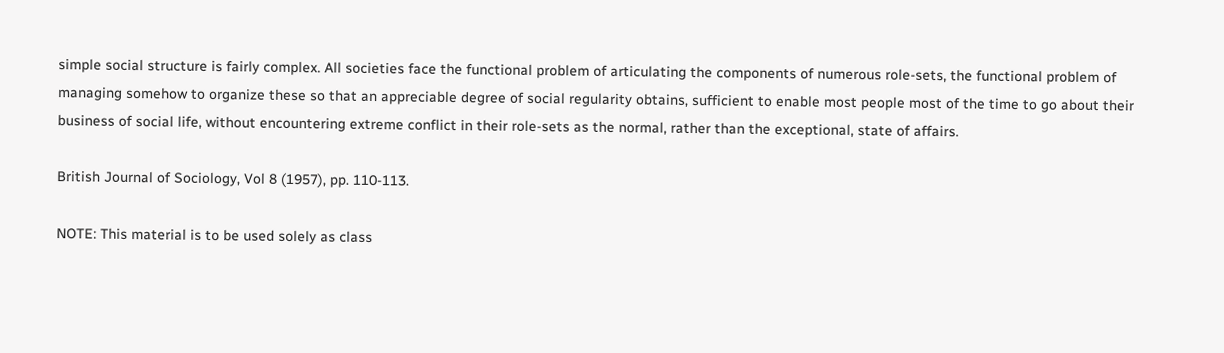simple social structure is fairly complex. All societies face the functional problem of articulating the components of numerous role-sets, the functional problem of managing somehow to organize these so that an appreciable degree of social regularity obtains, sufficient to enable most people most of the time to go about their business of social life, without encountering extreme conflict in their role-sets as the normal, rather than the exceptional, state of affairs.

British Journal of Sociology, Vol 8 (1957), pp. 110-113.

NOTE: This material is to be used solely as class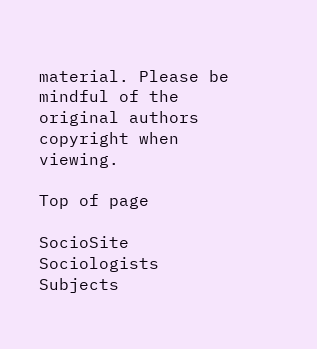material. Please be mindful of the original authors copyright when viewing.

Top of page

SocioSite Sociologists Subjects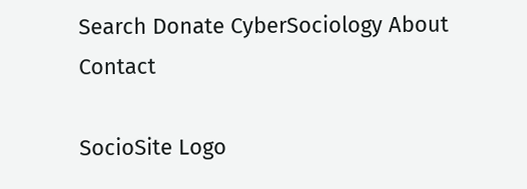Search Donate CyberSociology About Contact

SocioSite Logo